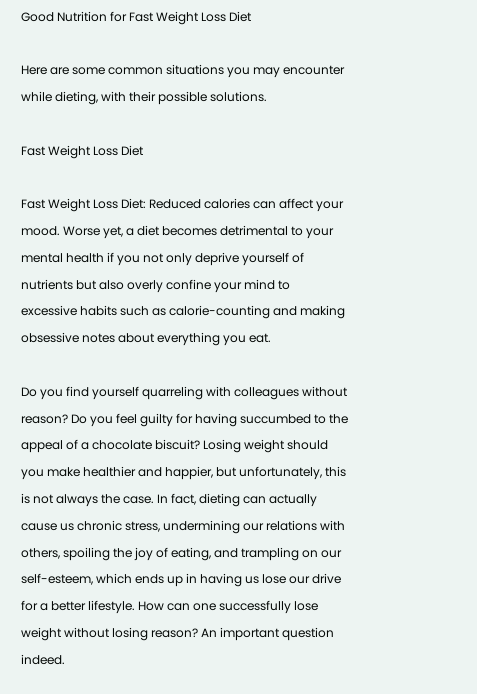Good Nutrition for Fast Weight Loss Diet

Here are some common situations you may encounter while dieting, with their possible solutions.

Fast Weight Loss Diet

Fast Weight Loss Diet: Reduced calories can affect your mood. Worse yet, a diet becomes detrimental to your mental health if you not only deprive yourself of nutrients but also overly confine your mind to excessive habits such as calorie-counting and making obsessive notes about everything you eat.

Do you find yourself quarreling with colleagues without reason? Do you feel guilty for having succumbed to the appeal of a chocolate biscuit? Losing weight should you make healthier and happier, but unfortunately, this is not always the case. In fact, dieting can actually cause us chronic stress, undermining our relations with others, spoiling the joy of eating, and trampling on our self-esteem, which ends up in having us lose our drive for a better lifestyle. How can one successfully lose weight without losing reason? An important question indeed.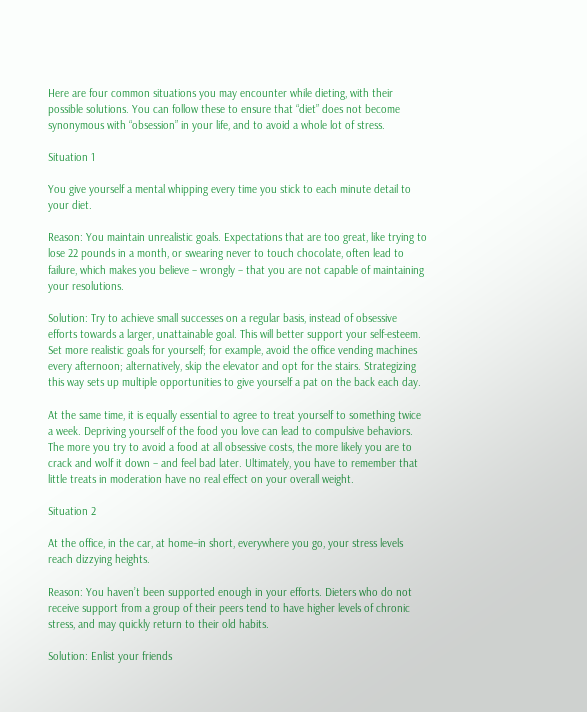Here are four common situations you may encounter while dieting, with their possible solutions. You can follow these to ensure that “diet” does not become synonymous with “obsession” in your life, and to avoid a whole lot of stress.

Situation 1

You give yourself a mental whipping every time you stick to each minute detail to your diet.

Reason: You maintain unrealistic goals. Expectations that are too great, like trying to lose 22 pounds in a month, or swearing never to touch chocolate, often lead to failure, which makes you believe – wrongly – that you are not capable of maintaining your resolutions.

Solution: Try to achieve small successes on a regular basis, instead of obsessive efforts towards a larger, unattainable goal. This will better support your self-esteem. Set more realistic goals for yourself; for example, avoid the office vending machines every afternoon; alternatively, skip the elevator and opt for the stairs. Strategizing this way sets up multiple opportunities to give yourself a pat on the back each day.

At the same time, it is equally essential to agree to treat yourself to something twice a week. Depriving yourself of the food you love can lead to compulsive behaviors. The more you try to avoid a food at all obsessive costs, the more likely you are to crack and wolf it down – and feel bad later. Ultimately, you have to remember that little treats in moderation have no real effect on your overall weight.

Situation 2

At the office, in the car, at home–in short, everywhere you go, your stress levels reach dizzying heights.

Reason: You haven’t been supported enough in your efforts. Dieters who do not receive support from a group of their peers tend to have higher levels of chronic stress, and may quickly return to their old habits.

Solution: Enlist your friends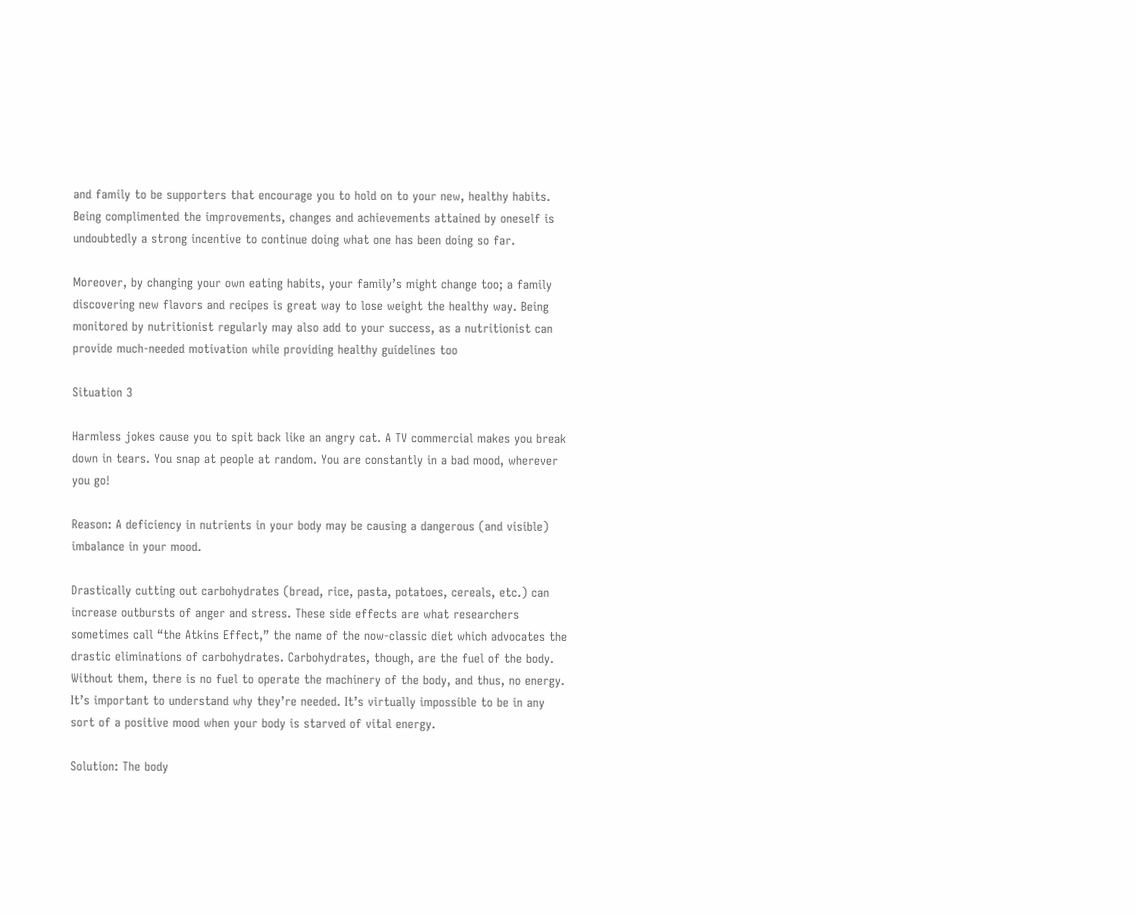and family to be supporters that encourage you to hold on to your new, healthy habits. Being complimented the improvements, changes and achievements attained by oneself is undoubtedly a strong incentive to continue doing what one has been doing so far.

Moreover, by changing your own eating habits, your family’s might change too; a family discovering new flavors and recipes is great way to lose weight the healthy way. Being monitored by nutritionist regularly may also add to your success, as a nutritionist can provide much-needed motivation while providing healthy guidelines too

Situation 3

Harmless jokes cause you to spit back like an angry cat. A TV commercial makes you break down in tears. You snap at people at random. You are constantly in a bad mood, wherever you go!

Reason: A deficiency in nutrients in your body may be causing a dangerous (and visible) imbalance in your mood.

Drastically cutting out carbohydrates (bread, rice, pasta, potatoes, cereals, etc.) can increase outbursts of anger and stress. These side effects are what researchers sometimes call “the Atkins Effect,” the name of the now-classic diet which advocates the drastic eliminations of carbohydrates. Carbohydrates, though, are the fuel of the body. Without them, there is no fuel to operate the machinery of the body, and thus, no energy. It’s important to understand why they’re needed. It’s virtually impossible to be in any sort of a positive mood when your body is starved of vital energy.

Solution: The body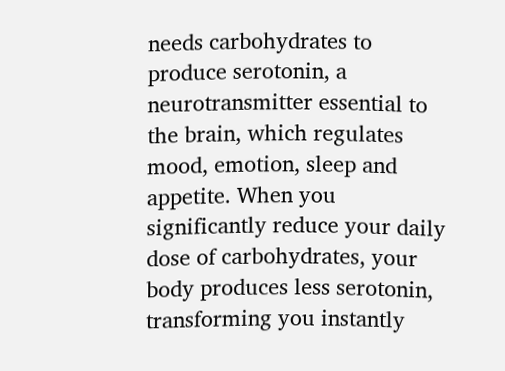needs carbohydrates to produce serotonin, a neurotransmitter essential to the brain, which regulates mood, emotion, sleep and appetite. When you significantly reduce your daily dose of carbohydrates, your body produces less serotonin, transforming you instantly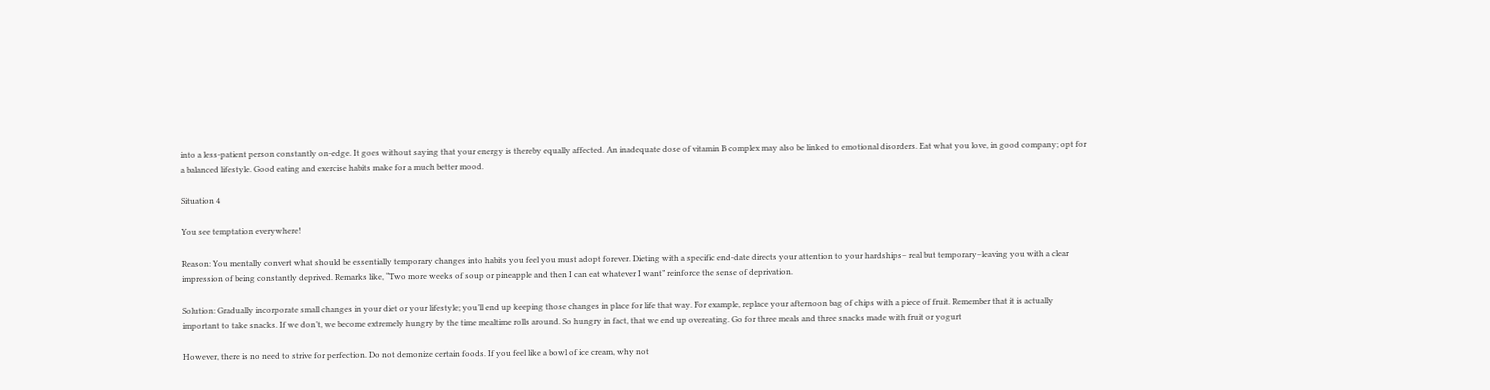into a less-patient person constantly on-edge. It goes without saying that your energy is thereby equally affected. An inadequate dose of vitamin B complex may also be linked to emotional disorders. Eat what you love, in good company; opt for a balanced lifestyle. Good eating and exercise habits make for a much better mood.

Situation 4

You see temptation everywhere!

Reason: You mentally convert what should be essentially temporary changes into habits you feel you must adopt forever. Dieting with a specific end-date directs your attention to your hardships– real but temporary–leaving you with a clear impression of being constantly deprived. Remarks like, “Two more weeks of soup or pineapple and then I can eat whatever I want” reinforce the sense of deprivation.

Solution: Gradually incorporate small changes in your diet or your lifestyle; you’ll end up keeping those changes in place for life that way. For example, replace your afternoon bag of chips with a piece of fruit. Remember that it is actually important to take snacks. If we don’t, we become extremely hungry by the time mealtime rolls around. So hungry in fact, that we end up overeating. Go for three meals and three snacks made with fruit or yogurt

However, there is no need to strive for perfection. Do not demonize certain foods. If you feel like a bowl of ice cream, why not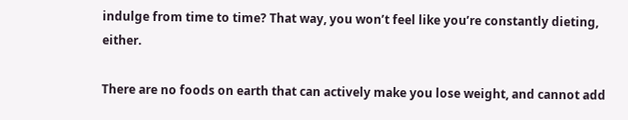indulge from time to time? That way, you won’t feel like you’re constantly dieting, either.

There are no foods on earth that can actively make you lose weight, and cannot add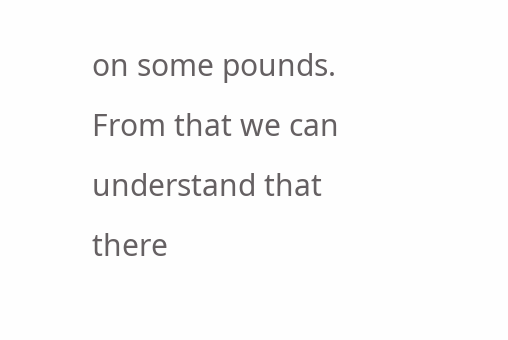on some pounds. From that we can understand that there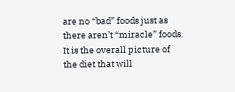are no “bad” foods just as there aren’t “miracle” foods. It is the overall picture of the diet that will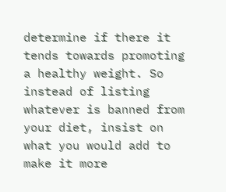determine if there it tends towards promoting a healthy weight. So instead of listing whatever is banned from your diet, insist on what you would add to make it more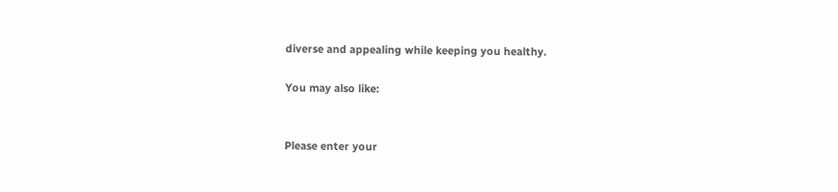diverse and appealing while keeping you healthy.

You may also like:


Please enter your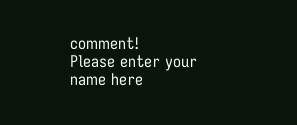comment!
Please enter your name here